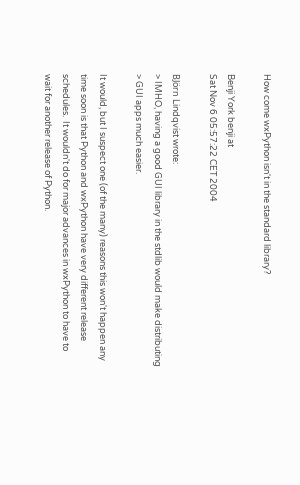How come wxPython isn't in the standard library?

Benji York benji at
Sat Nov 6 05:57:22 CET 2004

BJörn Lindqvist wrote:
> IMHO, having a good GUI library in the stdlib would make distributing
> GUI apps much easier.

It would, but I suspect one (of the many) reasons this won't happen any
time soon is that Python and wxPython have very different release
schedules.  It wouldn't do for major advances in wxPython to have to
wait for another release of Python.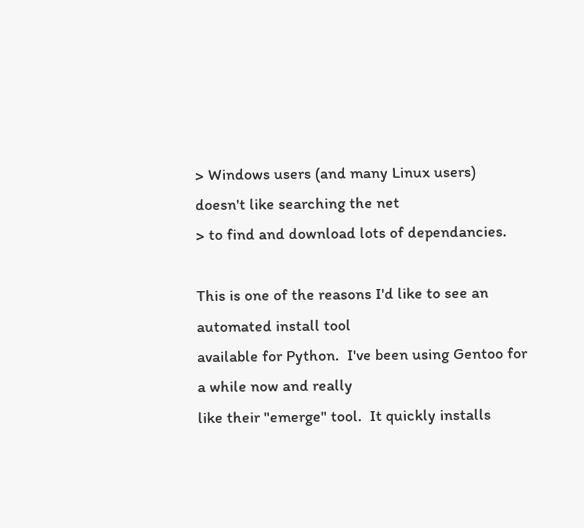> Windows users (and many Linux users) doesn't like searching the net
> to find and download lots of dependancies.

This is one of the reasons I'd like to see an automated install tool
available for Python.  I've been using Gentoo for a while now and really
like their "emerge" tool.  It quickly installs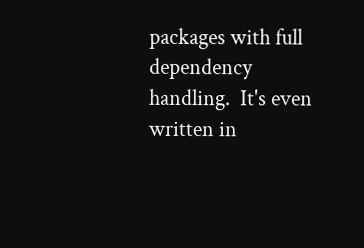packages with full
dependency handling.  It's even written in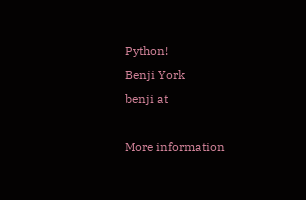Python!
Benji York
benji at

More information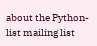about the Python-list mailing list